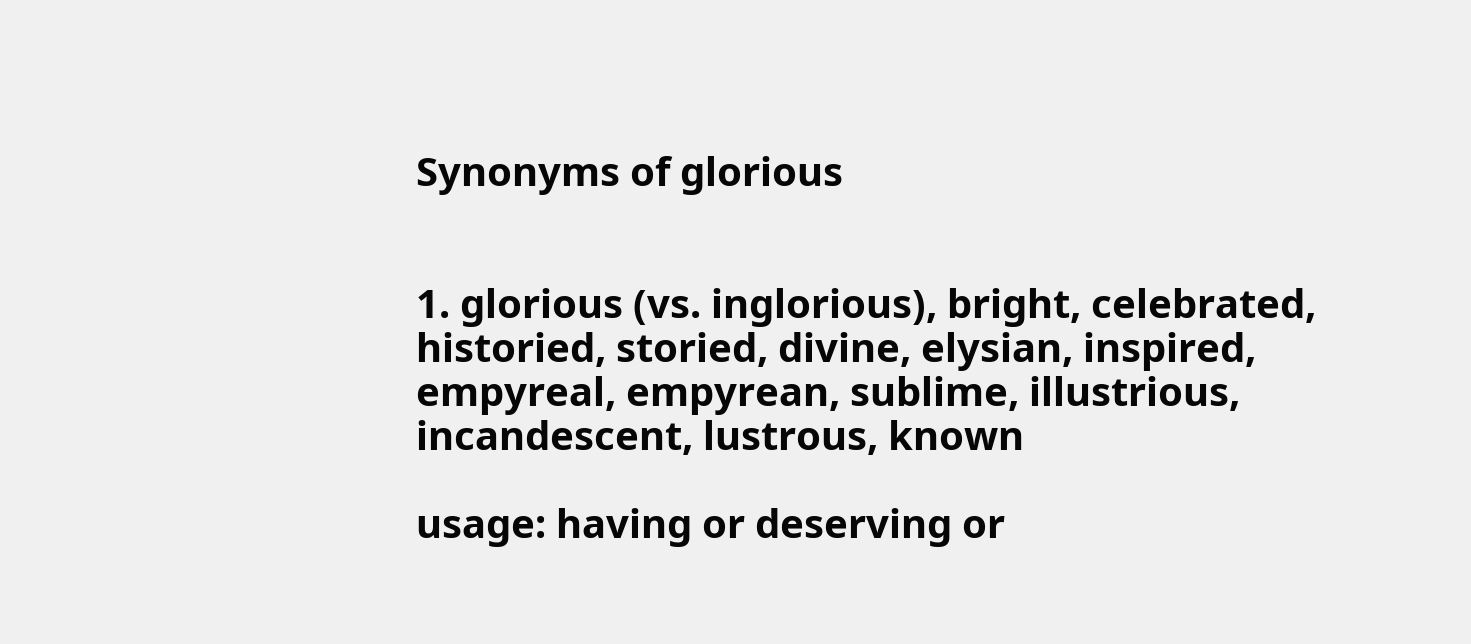Synonyms of glorious


1. glorious (vs. inglorious), bright, celebrated, historied, storied, divine, elysian, inspired, empyreal, empyrean, sublime, illustrious, incandescent, lustrous, known

usage: having or deserving or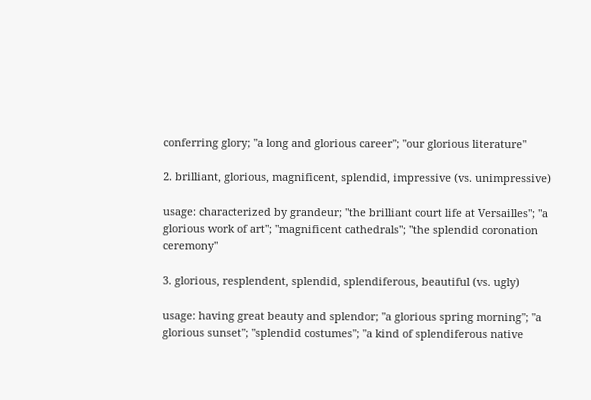conferring glory; "a long and glorious career"; "our glorious literature"

2. brilliant, glorious, magnificent, splendid, impressive (vs. unimpressive)

usage: characterized by grandeur; "the brilliant court life at Versailles"; "a glorious work of art"; "magnificent cathedrals"; "the splendid coronation ceremony"

3. glorious, resplendent, splendid, splendiferous, beautiful (vs. ugly)

usage: having great beauty and splendor; "a glorious spring morning"; "a glorious sunset"; "splendid costumes"; "a kind of splendiferous native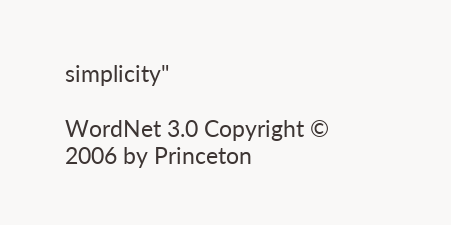simplicity"

WordNet 3.0 Copyright © 2006 by Princeton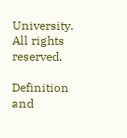University.
All rights reserved.

Definition and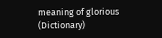meaning of glorious (Dictionary)